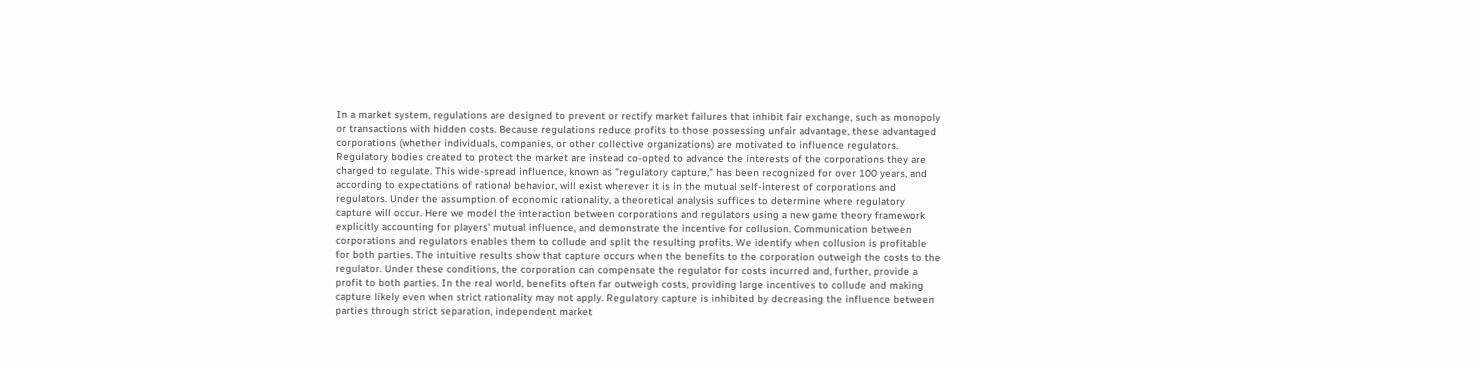In a market system, regulations are designed to prevent or rectify market failures that inhibit fair exchange, such as monopoly or transactions with hidden costs. Because regulations reduce profits to those possessing unfair advantage, these advantaged corporations (whether individuals, companies, or other collective organizations) are motivated to influence regulators. Regulatory bodies created to protect the market are instead co-opted to advance the interests of the corporations they are charged to regulate. This wide-spread influence, known as "regulatory capture," has been recognized for over 100 years, and according to expectations of rational behavior, will exist wherever it is in the mutual self-interest of corporations and regulators. Under the assumption of economic rationality, a theoretical analysis suffices to determine where regulatory capture will occur. Here we model the interaction between corporations and regulators using a new game theory framework explicitly accounting for players' mutual influence, and demonstrate the incentive for collusion. Communication between corporations and regulators enables them to collude and split the resulting profits. We identify when collusion is profitable for both parties. The intuitive results show that capture occurs when the benefits to the corporation outweigh the costs to the regulator. Under these conditions, the corporation can compensate the regulator for costs incurred and, further, provide a profit to both parties. In the real world, benefits often far outweigh costs, providing large incentives to collude and making capture likely even when strict rationality may not apply. Regulatory capture is inhibited by decreasing the influence between parties through strict separation, independent market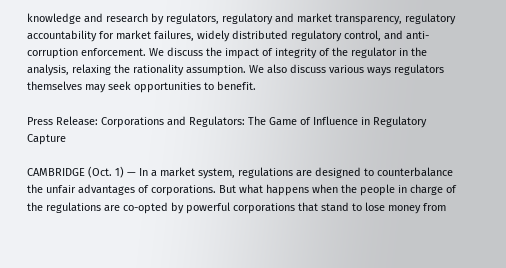knowledge and research by regulators, regulatory and market transparency, regulatory accountability for market failures, widely distributed regulatory control, and anti-corruption enforcement. We discuss the impact of integrity of the regulator in the analysis, relaxing the rationality assumption. We also discuss various ways regulators themselves may seek opportunities to benefit.

Press Release: Corporations and Regulators: The Game of Influence in Regulatory Capture

CAMBRIDGE (Oct. 1) — In a market system, regulations are designed to counterbalance the unfair advantages of corporations. But what happens when the people in charge of the regulations are co-opted by powerful corporations that stand to lose money from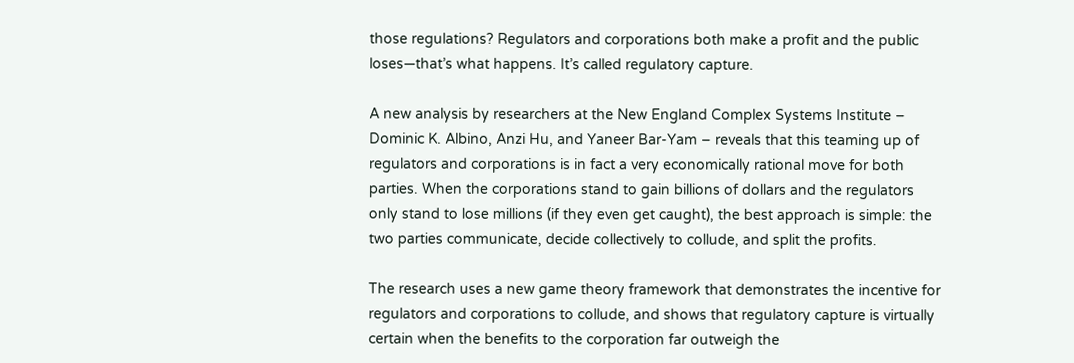those regulations? Regulators and corporations both make a profit and the public loses—that’s what happens. It’s called regulatory capture.

A new analysis by researchers at the New England Complex Systems Institute – Dominic K. Albino, Anzi Hu, and Yaneer Bar-Yam – reveals that this teaming up of regulators and corporations is in fact a very economically rational move for both parties. When the corporations stand to gain billions of dollars and the regulators only stand to lose millions (if they even get caught), the best approach is simple: the two parties communicate, decide collectively to collude, and split the profits.

The research uses a new game theory framework that demonstrates the incentive for regulators and corporations to collude, and shows that regulatory capture is virtually certain when the benefits to the corporation far outweigh the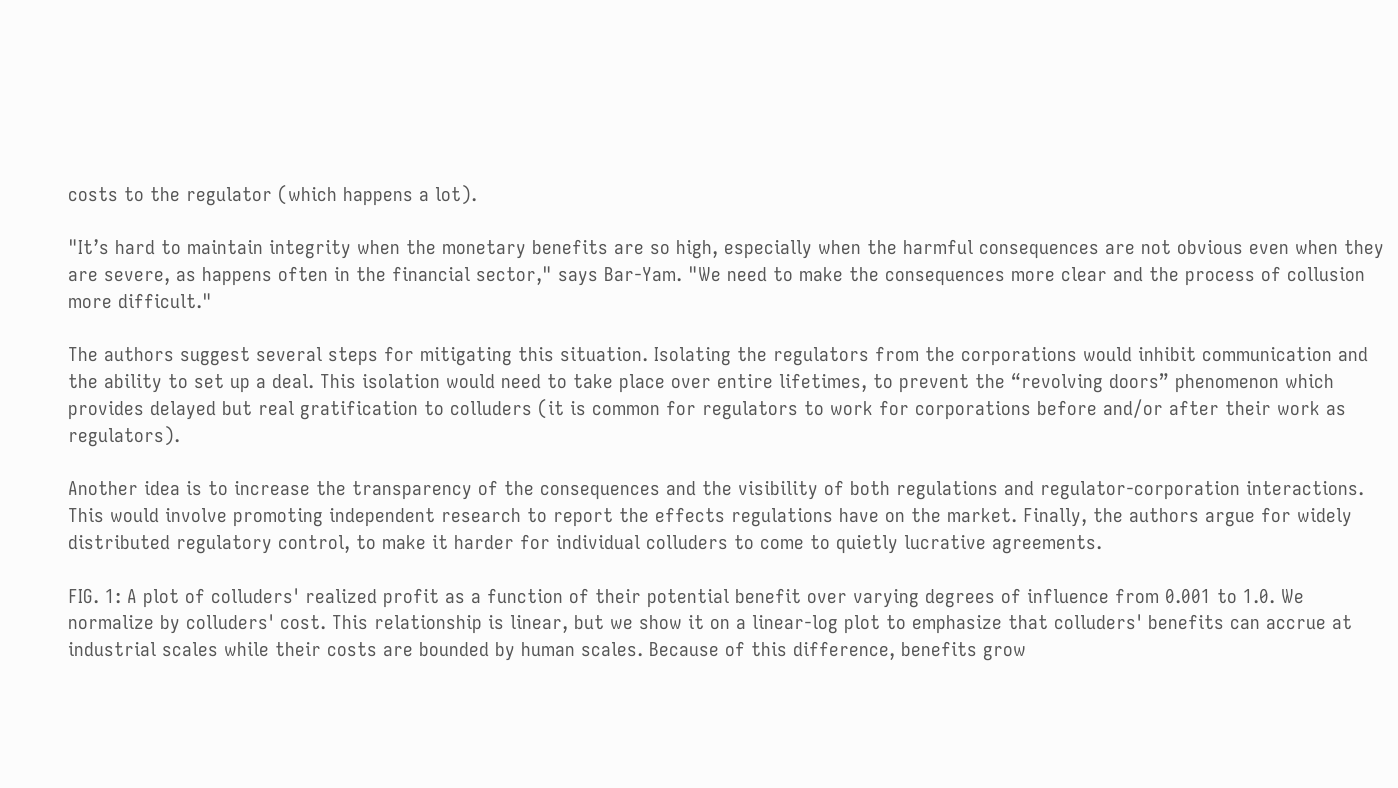costs to the regulator (which happens a lot).

"It’s hard to maintain integrity when the monetary benefits are so high, especially when the harmful consequences are not obvious even when they are severe, as happens often in the financial sector," says Bar-Yam. "We need to make the consequences more clear and the process of collusion more difficult."

The authors suggest several steps for mitigating this situation. Isolating the regulators from the corporations would inhibit communication and the ability to set up a deal. This isolation would need to take place over entire lifetimes, to prevent the “revolving doors” phenomenon which provides delayed but real gratification to colluders (it is common for regulators to work for corporations before and/or after their work as regulators).

Another idea is to increase the transparency of the consequences and the visibility of both regulations and regulator-corporation interactions. This would involve promoting independent research to report the effects regulations have on the market. Finally, the authors argue for widely distributed regulatory control, to make it harder for individual colluders to come to quietly lucrative agreements.

FIG. 1: A plot of colluders' realized profit as a function of their potential benefit over varying degrees of influence from 0.001 to 1.0. We normalize by colluders' cost. This relationship is linear, but we show it on a linear-log plot to emphasize that colluders' benefits can accrue at industrial scales while their costs are bounded by human scales. Because of this difference, benefits grow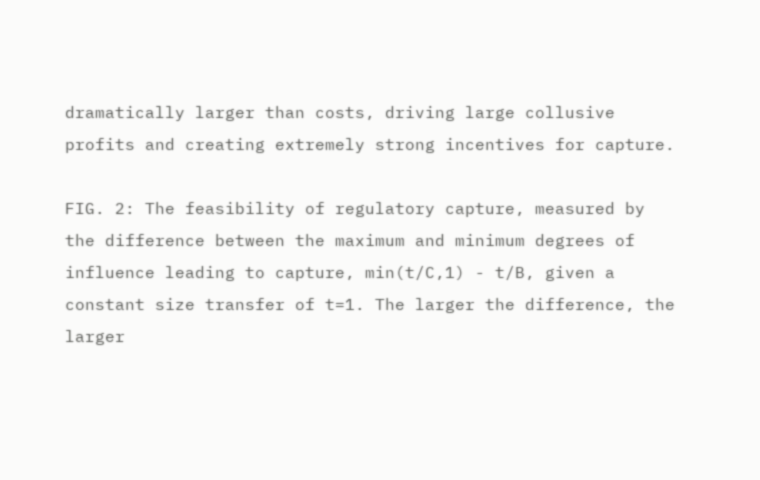dramatically larger than costs, driving large collusive profits and creating extremely strong incentives for capture.

FIG. 2: The feasibility of regulatory capture, measured by the difference between the maximum and minimum degrees of influence leading to capture, min(t/C,1) - t/B, given a constant size transfer of t=1. The larger the difference, the larger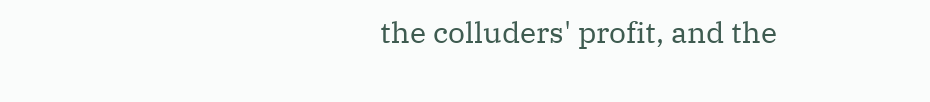the colluders' profit, and the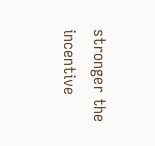stronger the incentive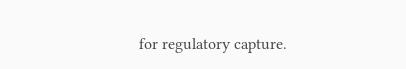for regulatory capture.